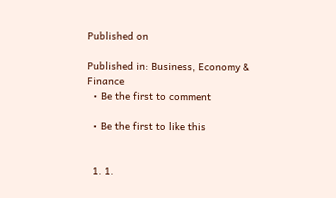Published on

Published in: Business, Economy & Finance
  • Be the first to comment

  • Be the first to like this


  1. 1.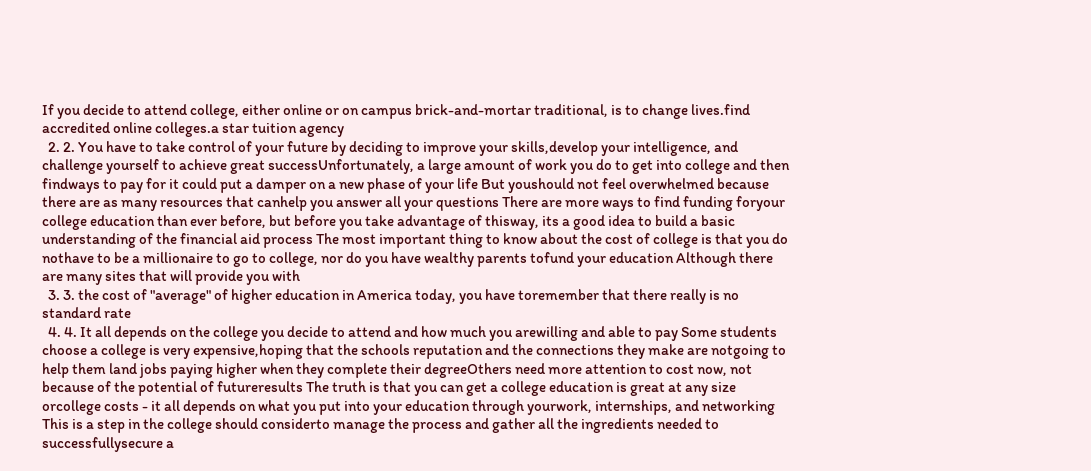If you decide to attend college, either online or on campus brick-and-mortar traditional, is to change lives.find accredited online colleges.a star tuition agency
  2. 2. You have to take control of your future by deciding to improve your skills,develop your intelligence, and challenge yourself to achieve great successUnfortunately, a large amount of work you do to get into college and then findways to pay for it could put a damper on a new phase of your life But youshould not feel overwhelmed because there are as many resources that canhelp you answer all your questions There are more ways to find funding foryour college education than ever before, but before you take advantage of thisway, its a good idea to build a basic understanding of the financial aid process The most important thing to know about the cost of college is that you do nothave to be a millionaire to go to college, nor do you have wealthy parents tofund your education Although there are many sites that will provide you with
  3. 3. the cost of "average" of higher education in America today, you have toremember that there really is no standard rate
  4. 4. It all depends on the college you decide to attend and how much you arewilling and able to pay Some students choose a college is very expensive,hoping that the schools reputation and the connections they make are notgoing to help them land jobs paying higher when they complete their degreeOthers need more attention to cost now, not because of the potential of futureresults The truth is that you can get a college education is great at any size orcollege costs - it all depends on what you put into your education through yourwork, internships, and networking This is a step in the college should considerto manage the process and gather all the ingredients needed to successfullysecure a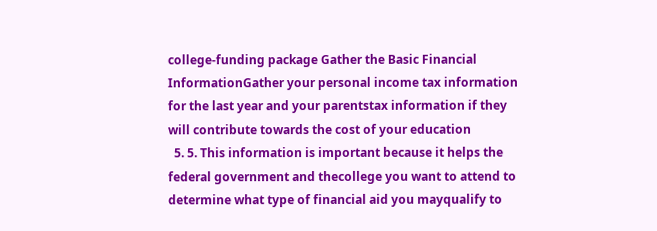college-funding package Gather the Basic Financial InformationGather your personal income tax information for the last year and your parentstax information if they will contribute towards the cost of your education
  5. 5. This information is important because it helps the federal government and thecollege you want to attend to determine what type of financial aid you mayqualify to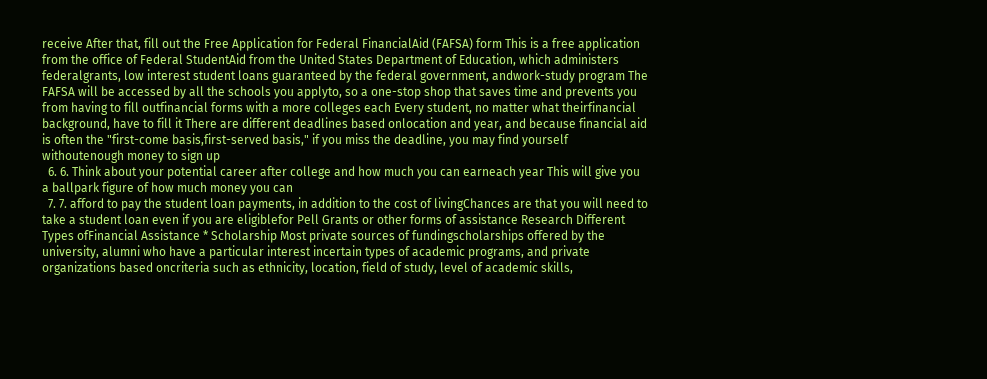receive After that, fill out the Free Application for Federal FinancialAid (FAFSA) form This is a free application from the office of Federal StudentAid from the United States Department of Education, which administers federalgrants, low interest student loans guaranteed by the federal government, andwork-study program The FAFSA will be accessed by all the schools you applyto, so a one-stop shop that saves time and prevents you from having to fill outfinancial forms with a more colleges each Every student, no matter what theirfinancial background, have to fill it There are different deadlines based onlocation and year, and because financial aid is often the "first-come basis,first-served basis," if you miss the deadline, you may find yourself withoutenough money to sign up
  6. 6. Think about your potential career after college and how much you can earneach year This will give you a ballpark figure of how much money you can
  7. 7. afford to pay the student loan payments, in addition to the cost of livingChances are that you will need to take a student loan even if you are eligiblefor Pell Grants or other forms of assistance Research Different Types ofFinancial Assistance * Scholarship Most private sources of fundingscholarships offered by the university, alumni who have a particular interest incertain types of academic programs, and private organizations based oncriteria such as ethnicity, location, field of study, level of academic skills,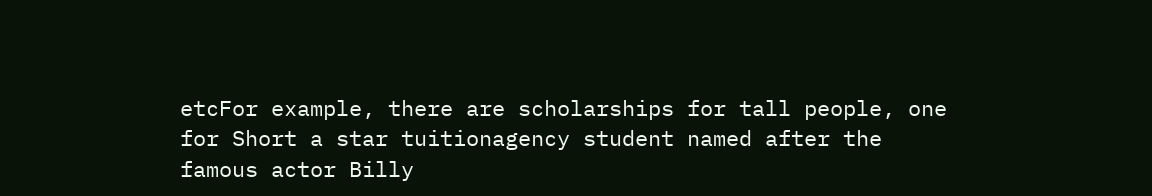etcFor example, there are scholarships for tall people, one for Short a star tuitionagency student named after the famous actor Billy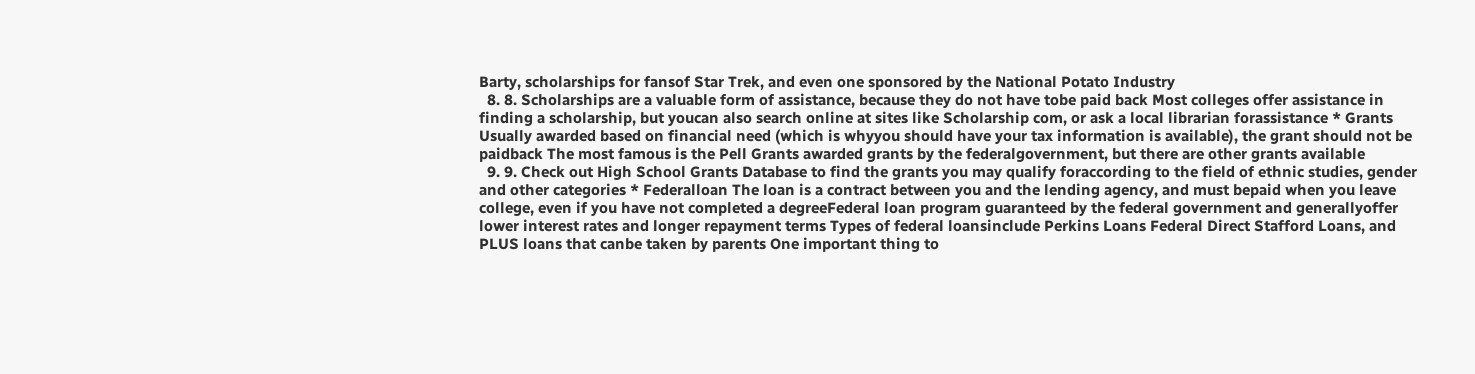Barty, scholarships for fansof Star Trek, and even one sponsored by the National Potato Industry
  8. 8. Scholarships are a valuable form of assistance, because they do not have tobe paid back Most colleges offer assistance in finding a scholarship, but youcan also search online at sites like Scholarship com, or ask a local librarian forassistance * Grants Usually awarded based on financial need (which is whyyou should have your tax information is available), the grant should not be paidback The most famous is the Pell Grants awarded grants by the federalgovernment, but there are other grants available
  9. 9. Check out High School Grants Database to find the grants you may qualify foraccording to the field of ethnic studies, gender and other categories * Federalloan The loan is a contract between you and the lending agency, and must bepaid when you leave college, even if you have not completed a degreeFederal loan program guaranteed by the federal government and generallyoffer lower interest rates and longer repayment terms Types of federal loansinclude Perkins Loans Federal Direct Stafford Loans, and PLUS loans that canbe taken by parents One important thing to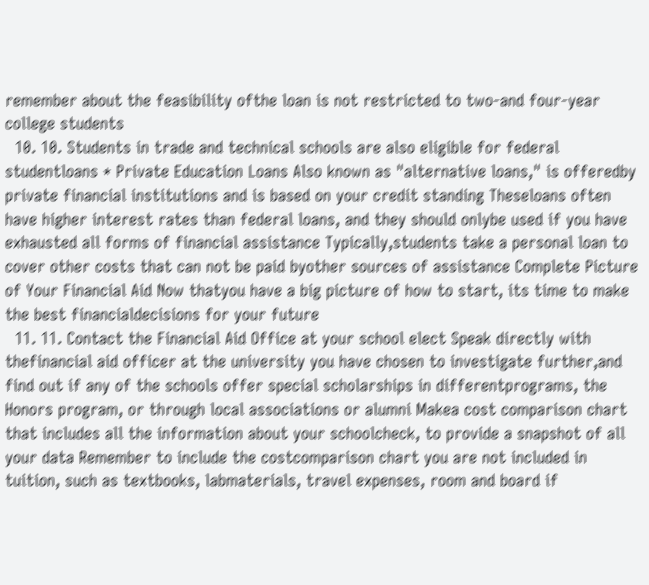remember about the feasibility ofthe loan is not restricted to two-and four-year college students
  10. 10. Students in trade and technical schools are also eligible for federal studentloans * Private Education Loans Also known as "alternative loans," is offeredby private financial institutions and is based on your credit standing Theseloans often have higher interest rates than federal loans, and they should onlybe used if you have exhausted all forms of financial assistance Typically,students take a personal loan to cover other costs that can not be paid byother sources of assistance Complete Picture of Your Financial Aid Now thatyou have a big picture of how to start, its time to make the best financialdecisions for your future
  11. 11. Contact the Financial Aid Office at your school elect Speak directly with thefinancial aid officer at the university you have chosen to investigate further,and find out if any of the schools offer special scholarships in differentprograms, the Honors program, or through local associations or alumni Makea cost comparison chart that includes all the information about your schoolcheck, to provide a snapshot of all your data Remember to include the costcomparison chart you are not included in tuition, such as textbooks, labmaterials, travel expenses, room and board if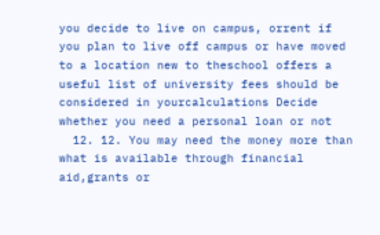you decide to live on campus, orrent if you plan to live off campus or have moved to a location new to theschool offers a useful list of university fees should be considered in yourcalculations Decide whether you need a personal loan or not
  12. 12. You may need the money more than what is available through financial aid,grants or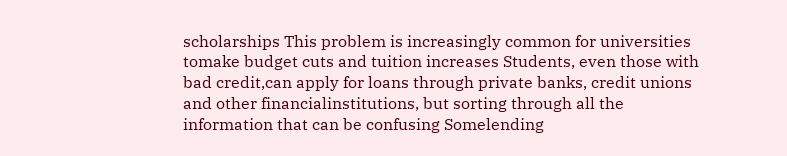scholarships This problem is increasingly common for universities tomake budget cuts and tuition increases Students, even those with bad credit,can apply for loans through private banks, credit unions and other financialinstitutions, but sorting through all the information that can be confusing Somelending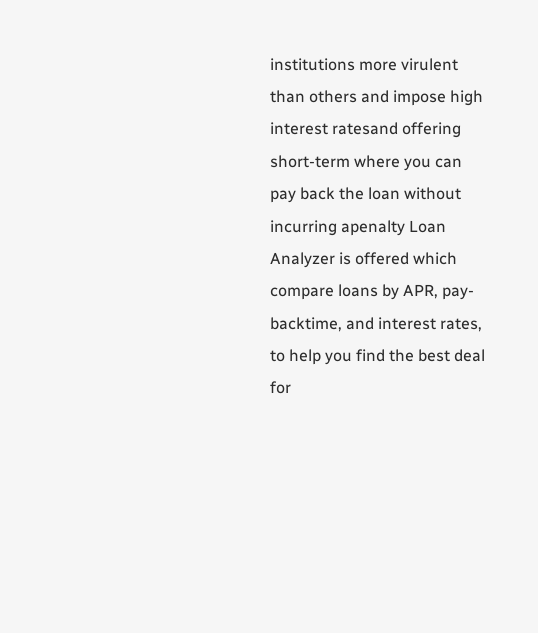institutions more virulent than others and impose high interest ratesand offering short-term where you can pay back the loan without incurring apenalty Loan Analyzer is offered which compare loans by APR, pay-backtime, and interest rates, to help you find the best deal for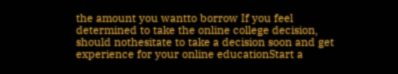the amount you wantto borrow If you feel determined to take the online college decision, should nothesitate to take a decision soon and get experience for your online educationStart a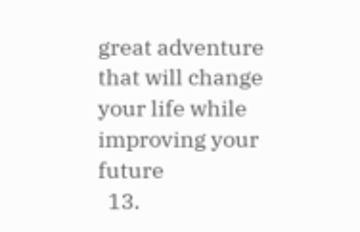great adventure that will change your life while improving your future
  13.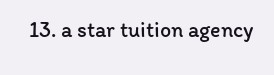13. a star tuition agency